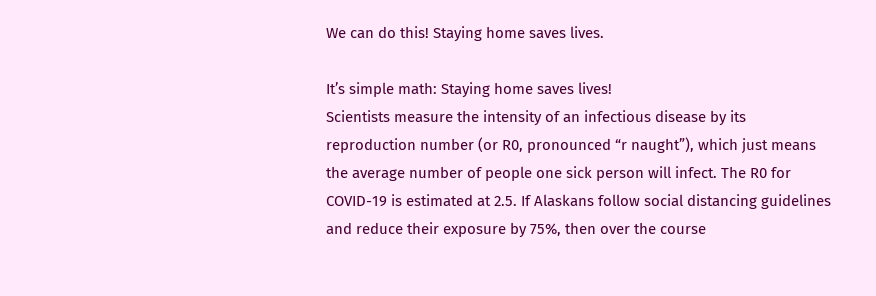We can do this! Staying home saves lives.

It’s simple math: Staying home saves lives!
Scientists measure the intensity of an infectious disease by its reproduction number (or R0, pronounced “r naught”), which just means the average number of people one sick person will infect. The R0 for COVID-19 is estimated at 2.5. If Alaskans follow social distancing guidelines and reduce their exposure by 75%, then over the course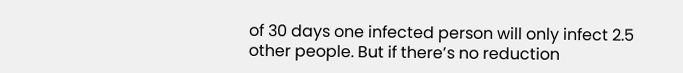of 30 days one infected person will only infect 2.5 other people. But if there’s no reduction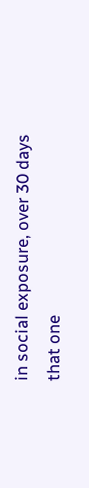in social exposure, over 30 days that one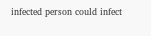infected person could infect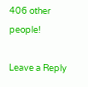406 other people!

Leave a Reply